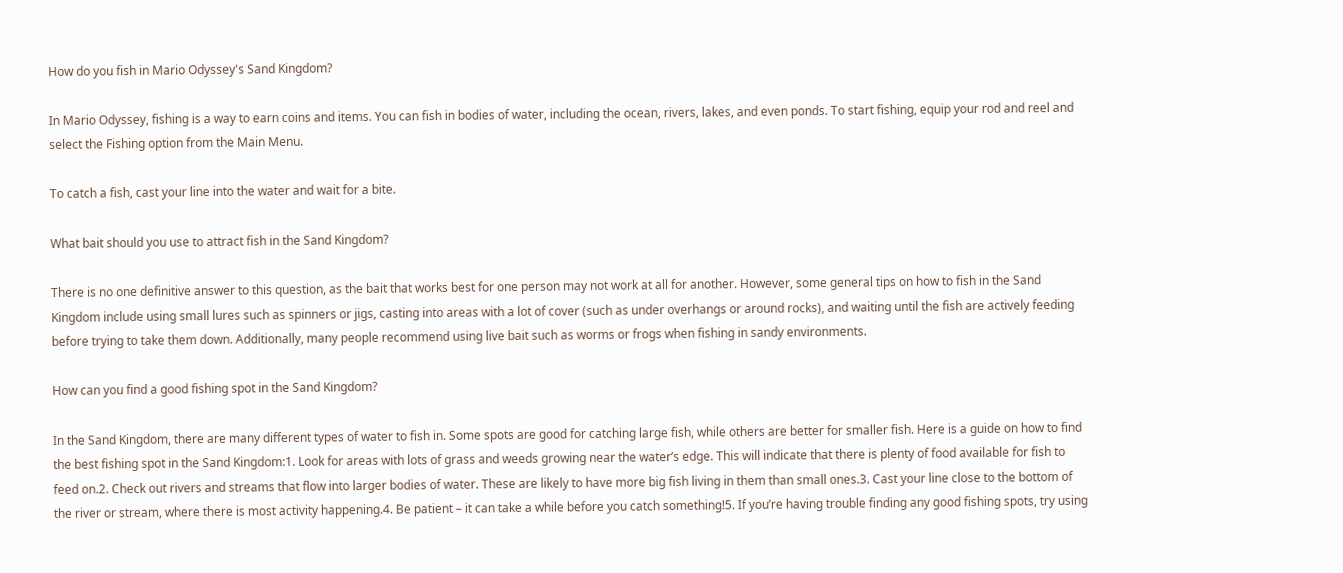How do you fish in Mario Odyssey's Sand Kingdom?

In Mario Odyssey, fishing is a way to earn coins and items. You can fish in bodies of water, including the ocean, rivers, lakes, and even ponds. To start fishing, equip your rod and reel and select the Fishing option from the Main Menu.

To catch a fish, cast your line into the water and wait for a bite.

What bait should you use to attract fish in the Sand Kingdom?

There is no one definitive answer to this question, as the bait that works best for one person may not work at all for another. However, some general tips on how to fish in the Sand Kingdom include using small lures such as spinners or jigs, casting into areas with a lot of cover (such as under overhangs or around rocks), and waiting until the fish are actively feeding before trying to take them down. Additionally, many people recommend using live bait such as worms or frogs when fishing in sandy environments.

How can you find a good fishing spot in the Sand Kingdom?

In the Sand Kingdom, there are many different types of water to fish in. Some spots are good for catching large fish, while others are better for smaller fish. Here is a guide on how to find the best fishing spot in the Sand Kingdom:1. Look for areas with lots of grass and weeds growing near the water’s edge. This will indicate that there is plenty of food available for fish to feed on.2. Check out rivers and streams that flow into larger bodies of water. These are likely to have more big fish living in them than small ones.3. Cast your line close to the bottom of the river or stream, where there is most activity happening.4. Be patient – it can take a while before you catch something!5. If you’re having trouble finding any good fishing spots, try using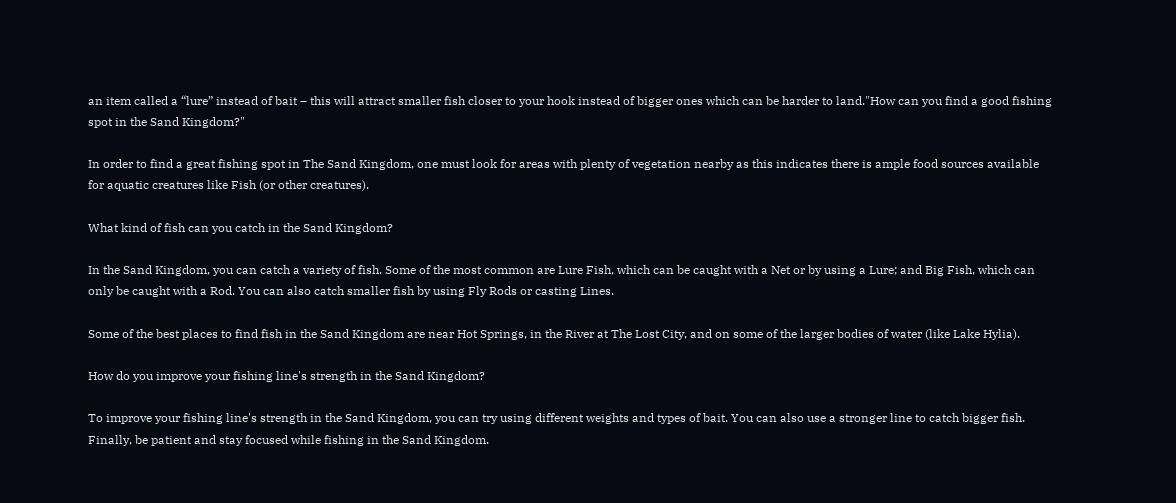an item called a “lure” instead of bait – this will attract smaller fish closer to your hook instead of bigger ones which can be harder to land."How can you find a good fishing spot in the Sand Kingdom?"

In order to find a great fishing spot in The Sand Kingdom, one must look for areas with plenty of vegetation nearby as this indicates there is ample food sources available for aquatic creatures like Fish (or other creatures).

What kind of fish can you catch in the Sand Kingdom?

In the Sand Kingdom, you can catch a variety of fish. Some of the most common are Lure Fish, which can be caught with a Net or by using a Lure; and Big Fish, which can only be caught with a Rod. You can also catch smaller fish by using Fly Rods or casting Lines.

Some of the best places to find fish in the Sand Kingdom are near Hot Springs, in the River at The Lost City, and on some of the larger bodies of water (like Lake Hylia).

How do you improve your fishing line's strength in the Sand Kingdom?

To improve your fishing line's strength in the Sand Kingdom, you can try using different weights and types of bait. You can also use a stronger line to catch bigger fish. Finally, be patient and stay focused while fishing in the Sand Kingdom.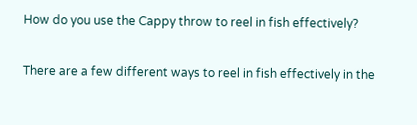How do you use the Cappy throw to reel in fish effectively?

There are a few different ways to reel in fish effectively in the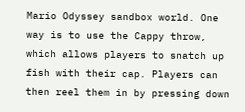Mario Odyssey sandbox world. One way is to use the Cappy throw, which allows players to snatch up fish with their cap. Players can then reel them in by pressing down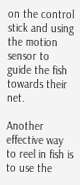on the control stick and using the motion sensor to guide the fish towards their net.

Another effective way to reel in fish is to use the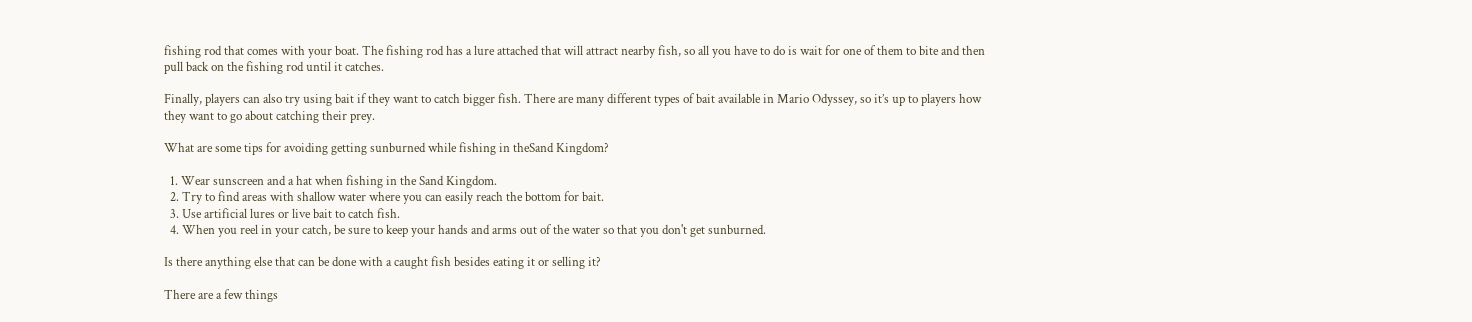fishing rod that comes with your boat. The fishing rod has a lure attached that will attract nearby fish, so all you have to do is wait for one of them to bite and then pull back on the fishing rod until it catches.

Finally, players can also try using bait if they want to catch bigger fish. There are many different types of bait available in Mario Odyssey, so it’s up to players how they want to go about catching their prey.

What are some tips for avoiding getting sunburned while fishing in theSand Kingdom?

  1. Wear sunscreen and a hat when fishing in the Sand Kingdom.
  2. Try to find areas with shallow water where you can easily reach the bottom for bait.
  3. Use artificial lures or live bait to catch fish.
  4. When you reel in your catch, be sure to keep your hands and arms out of the water so that you don't get sunburned.

Is there anything else that can be done with a caught fish besides eating it or selling it?

There are a few things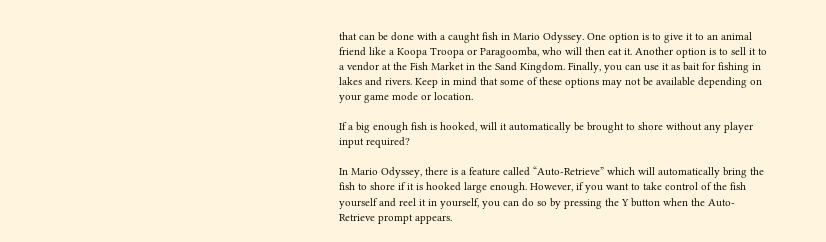that can be done with a caught fish in Mario Odyssey. One option is to give it to an animal friend like a Koopa Troopa or Paragoomba, who will then eat it. Another option is to sell it to a vendor at the Fish Market in the Sand Kingdom. Finally, you can use it as bait for fishing in lakes and rivers. Keep in mind that some of these options may not be available depending on your game mode or location.

If a big enough fish is hooked, will it automatically be brought to shore without any player input required?

In Mario Odyssey, there is a feature called “Auto-Retrieve” which will automatically bring the fish to shore if it is hooked large enough. However, if you want to take control of the fish yourself and reel it in yourself, you can do so by pressing the Y button when the Auto-Retrieve prompt appears.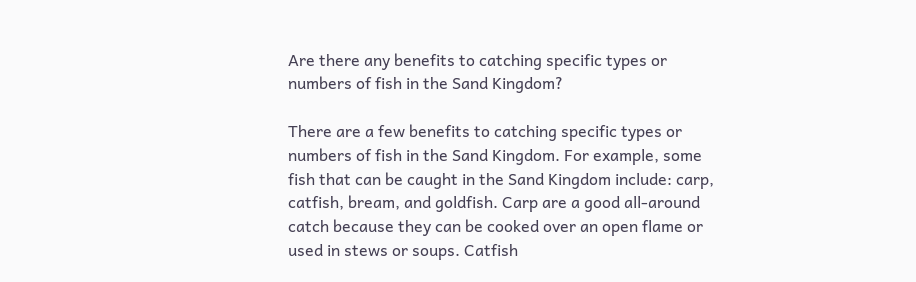Are there any benefits to catching specific types or numbers of fish in the Sand Kingdom?

There are a few benefits to catching specific types or numbers of fish in the Sand Kingdom. For example, some fish that can be caught in the Sand Kingdom include: carp, catfish, bream, and goldfish. Carp are a good all-around catch because they can be cooked over an open flame or used in stews or soups. Catfish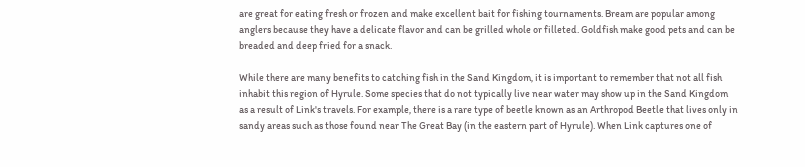are great for eating fresh or frozen and make excellent bait for fishing tournaments. Bream are popular among anglers because they have a delicate flavor and can be grilled whole or filleted. Goldfish make good pets and can be breaded and deep fried for a snack.

While there are many benefits to catching fish in the Sand Kingdom, it is important to remember that not all fish inhabit this region of Hyrule. Some species that do not typically live near water may show up in the Sand Kingdom as a result of Link's travels. For example, there is a rare type of beetle known as an Arthropod Beetle that lives only in sandy areas such as those found near The Great Bay (in the eastern part of Hyrule). When Link captures one of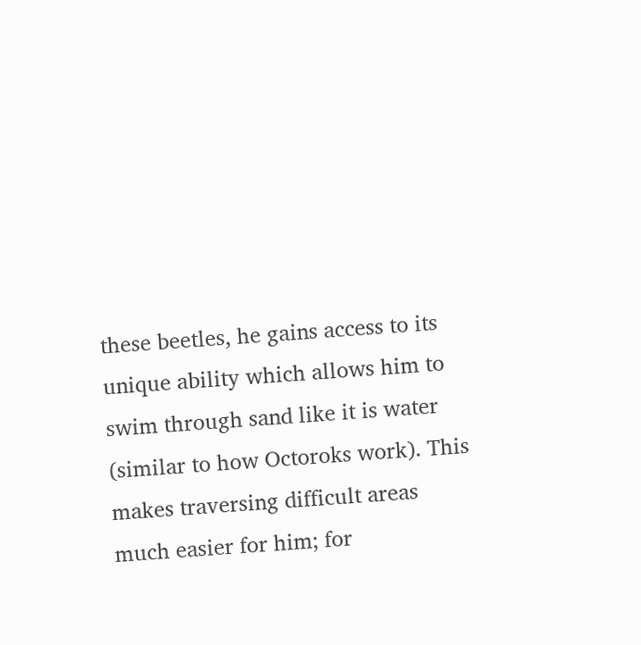these beetles, he gains access to its unique ability which allows him to swim through sand like it is water (similar to how Octoroks work). This makes traversing difficult areas much easier for him; for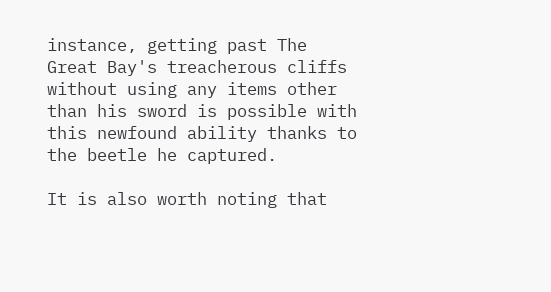instance, getting past The Great Bay's treacherous cliffs without using any items other than his sword is possible with this newfound ability thanks to the beetle he captured.

It is also worth noting that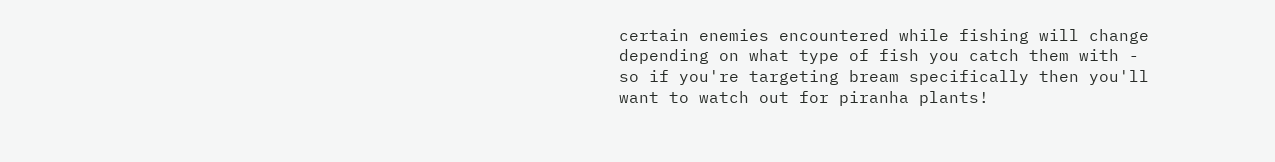certain enemies encountered while fishing will change depending on what type of fish you catch them with - so if you're targeting bream specifically then you'll want to watch out for piranha plants!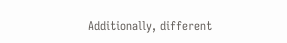Additionally, different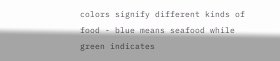colors signify different kinds of food - blue means seafood while green indicates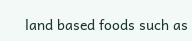land based foods such as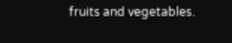fruits and vegetables.